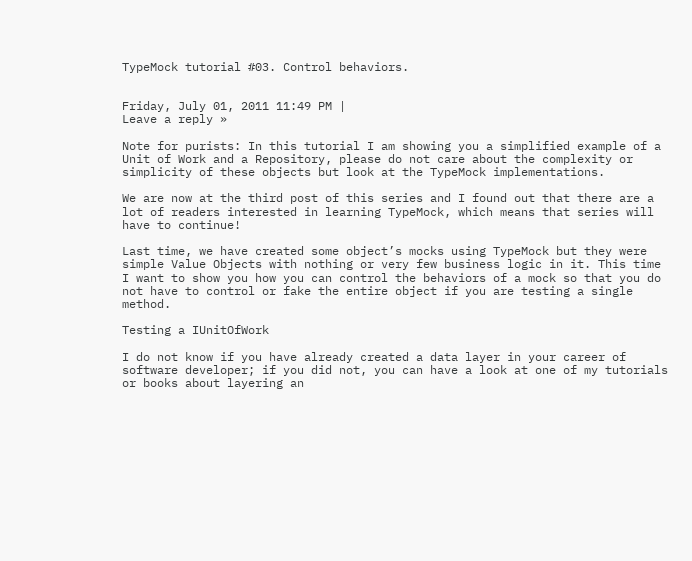TypeMock tutorial #03. Control behaviors.


Friday, July 01, 2011 11:49 PM |
Leave a reply »

Note for purists: In this tutorial I am showing you a simplified example of a Unit of Work and a Repository, please do not care about the complexity or simplicity of these objects but look at the TypeMock implementations.

We are now at the third post of this series and I found out that there are a lot of readers interested in learning TypeMock, which means that series will have to continue!

Last time, we have created some object’s mocks using TypeMock but they were simple Value Objects with nothing or very few business logic in it. This time I want to show you how you can control the behaviors of a mock so that you do not have to control or fake the entire object if you are testing a single method.

Testing a IUnitOfWork

I do not know if you have already created a data layer in your career of software developer; if you did not, you can have a look at one of my tutorials or books about layering an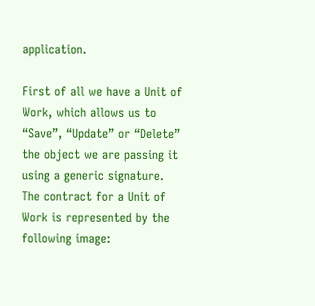application.

First of all we have a Unit of Work, which allows us to “Save”, “Update” or “Delete” the object we are passing it using a generic signature. The contract for a Unit of Work is represented by the following image: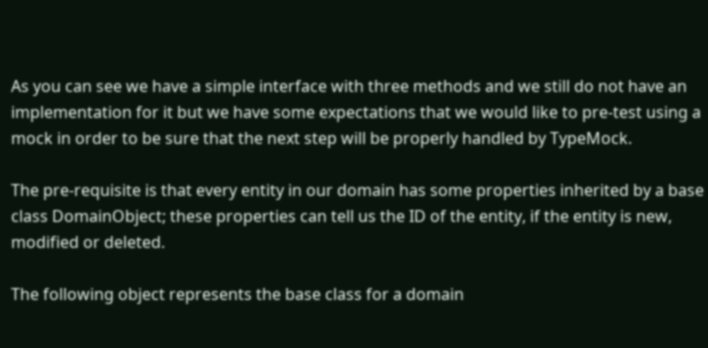As you can see we have a simple interface with three methods and we still do not have an implementation for it but we have some expectations that we would like to pre-test using a mock in order to be sure that the next step will be properly handled by TypeMock.

The pre-requisite is that every entity in our domain has some properties inherited by a base class DomainObject; these properties can tell us the ID of the entity, if the entity is new, modified or deleted.

The following object represents the base class for a domain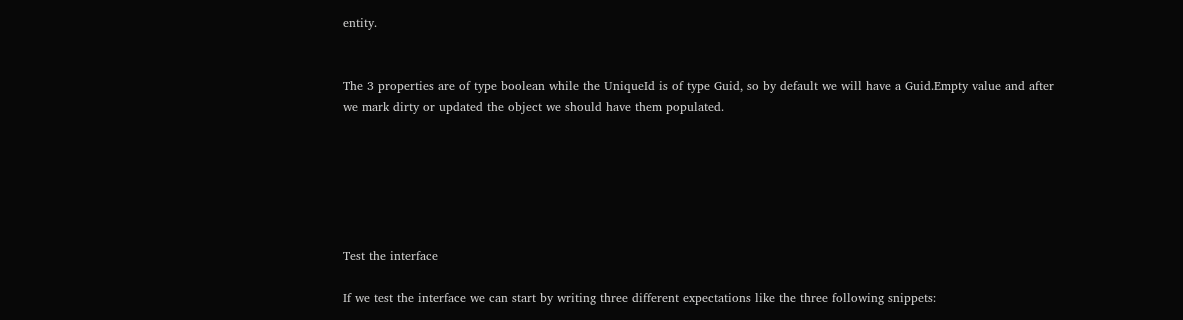entity.


The 3 properties are of type boolean while the UniqueId is of type Guid, so by default we will have a Guid.Empty value and after we mark dirty or updated the object we should have them populated.






Test the interface

If we test the interface we can start by writing three different expectations like the three following snippets: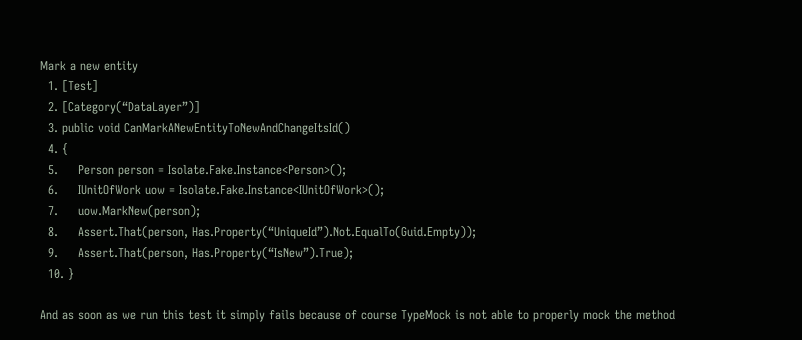Mark a new entity
  1. [Test]
  2. [Category(“DataLayer”)]
  3. public void CanMarkANewEntityToNewAndChangeItsId()
  4. {
  5.     Person person = Isolate.Fake.Instance<Person>();
  6.     IUnitOfWork uow = Isolate.Fake.Instance<IUnitOfWork>();
  7.     uow.MarkNew(person);
  8.     Assert.That(person, Has.Property(“UniqueId”).Not.EqualTo(Guid.Empty));
  9.     Assert.That(person, Has.Property(“IsNew”).True);
  10. }

And as soon as we run this test it simply fails because of course TypeMock is not able to properly mock the method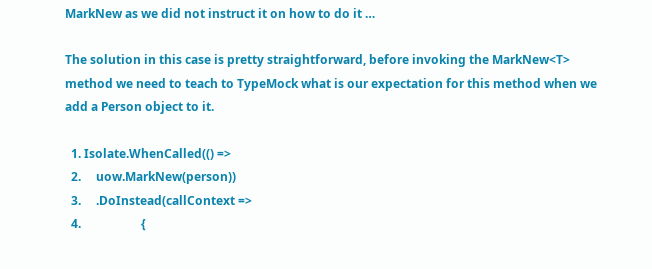MarkNew as we did not instruct it on how to do it …

The solution in this case is pretty straightforward, before invoking the MarkNew<T> method we need to teach to TypeMock what is our expectation for this method when we add a Person object to it.

  1. Isolate.WhenCalled(() =>
  2.     uow.MarkNew(person))
  3.     .DoInstead(callContext =>
  4.                    {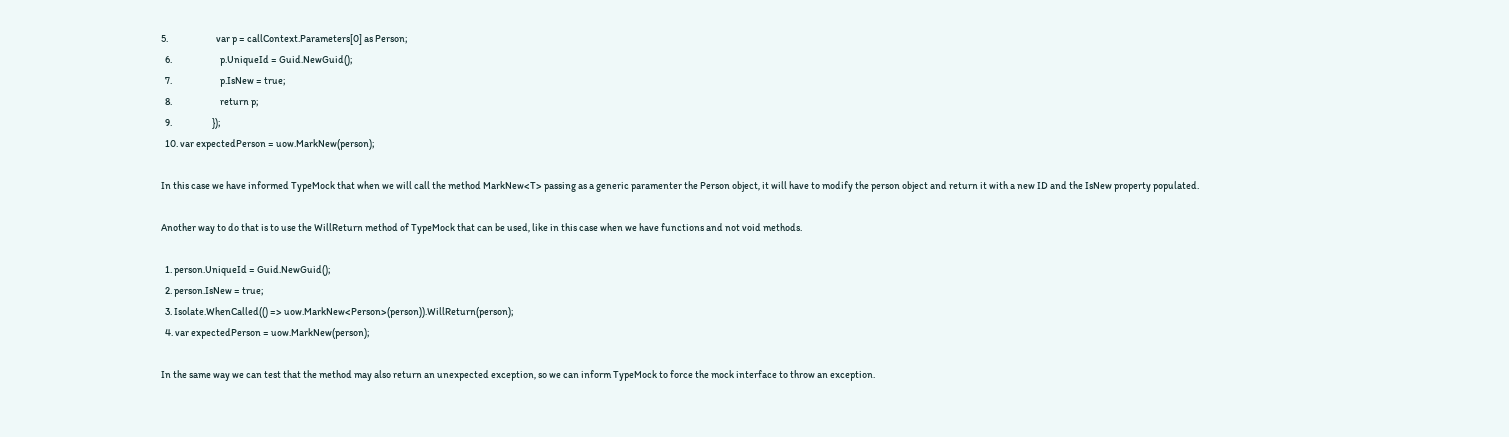5.                        var p = callContext.Parameters[0] as Person;
  6.                        p.UniqueId = Guid.NewGuid();
  7.                        p.IsNew = true;
  8.                        return p;
  9.                    });
  10. var expectedPerson = uow.MarkNew(person);

In this case we have informed TypeMock that when we will call the method MarkNew<T> passing as a generic paramenter the Person object, it will have to modify the person object and return it with a new ID and the IsNew property populated.

Another way to do that is to use the WillReturn method of TypeMock that can be used, like in this case when we have functions and not void methods.

  1. person.UniqueId = Guid.NewGuid();
  2. person.IsNew = true;
  3. Isolate.WhenCalled(() => uow.MarkNew<Person>(person)).WillReturn(person);
  4. var expectedPerson = uow.MarkNew(person);

In the same way we can test that the method may also return an unexpected exception, so we can inform TypeMock to force the mock interface to throw an exception.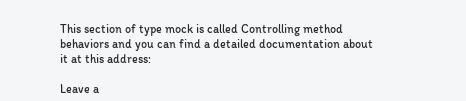This section of type mock is called Controlling method behaviors and you can find a detailed documentation about it at this address:

Leave a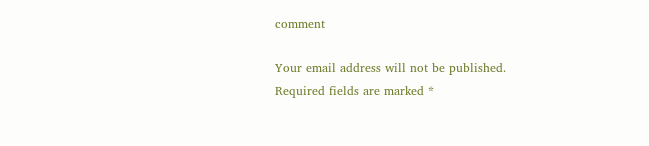comment

Your email address will not be published. Required fields are marked *